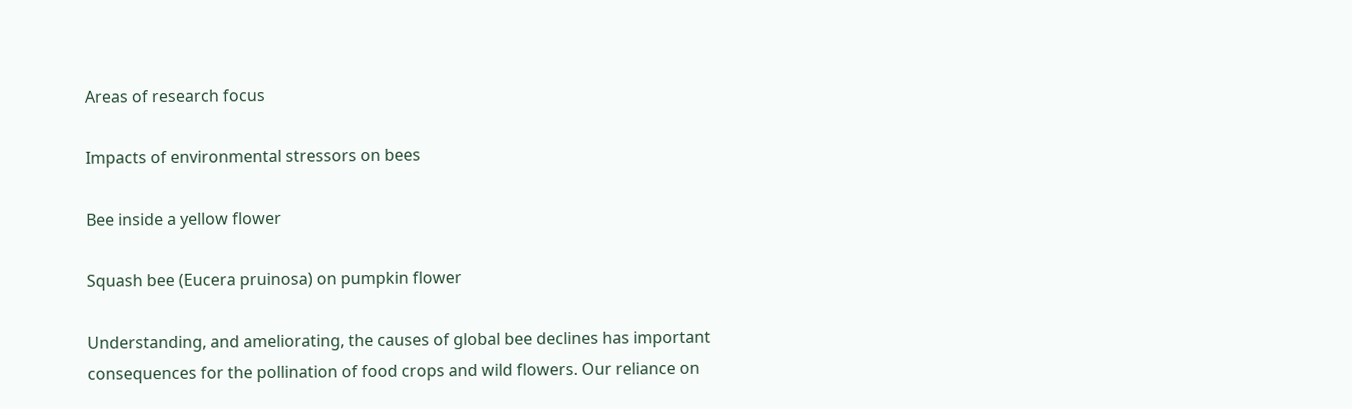Areas of research focus

Impacts of environmental stressors on bees

Bee inside a yellow flower

Squash bee (Eucera pruinosa) on pumpkin flower

Understanding, and ameliorating, the causes of global bee declines has important consequences for the pollination of food crops and wild flowers. Our reliance on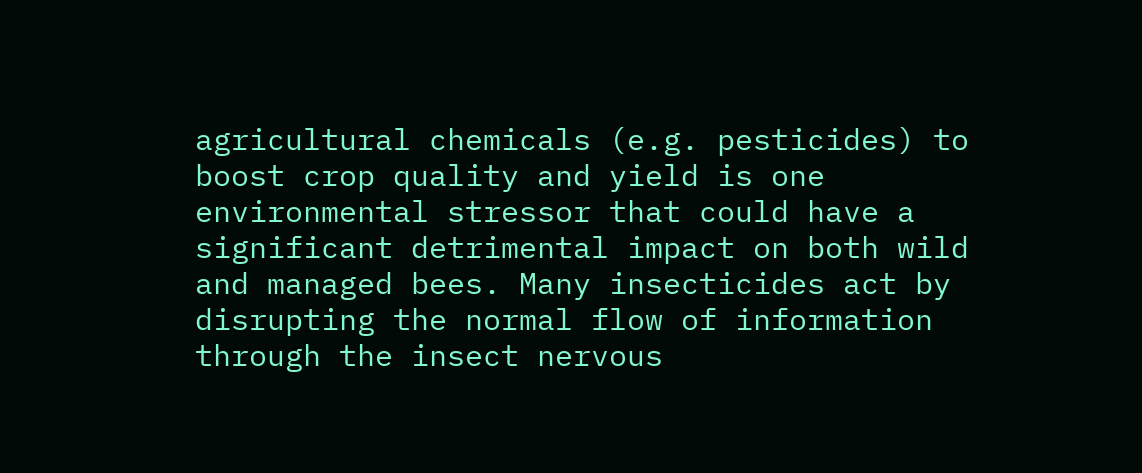agricultural chemicals (e.g. pesticides) to boost crop quality and yield is one environmental stressor that could have a significant detrimental impact on both wild and managed bees. Many insecticides act by disrupting the normal flow of information through the insect nervous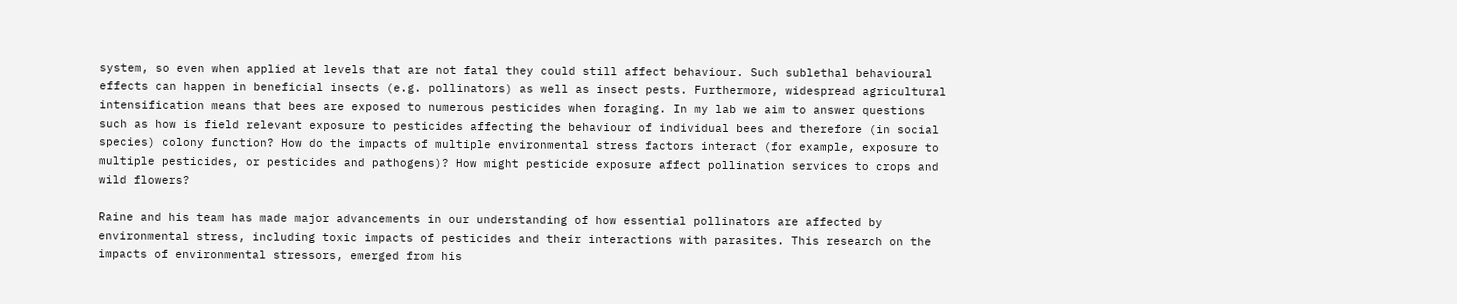system, so even when applied at levels that are not fatal they could still affect behaviour. Such sublethal behavioural effects can happen in beneficial insects (e.g. pollinators) as well as insect pests. Furthermore, widespread agricultural intensification means that bees are exposed to numerous pesticides when foraging. In my lab we aim to answer questions such as how is field relevant exposure to pesticides affecting the behaviour of individual bees and therefore (in social species) colony function? How do the impacts of multiple environmental stress factors interact (for example, exposure to multiple pesticides, or pesticides and pathogens)? How might pesticide exposure affect pollination services to crops and wild flowers?

Raine and his team has made major advancements in our understanding of how essential pollinators are affected by environmental stress, including toxic impacts of pesticides and their interactions with parasites. This research on the impacts of environmental stressors, emerged from his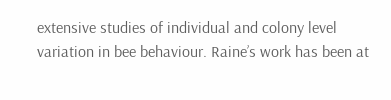extensive studies of individual and colony level variation in bee behaviour. Raine’s work has been at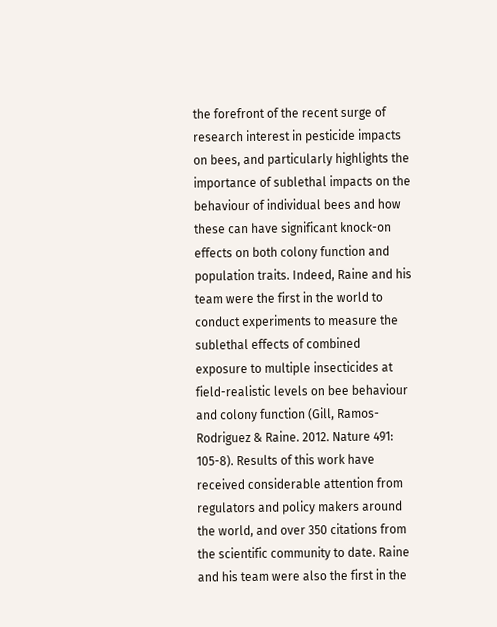the forefront of the recent surge of research interest in pesticide impacts on bees, and particularly highlights the importance of sublethal impacts on the behaviour of individual bees and how these can have significant knock-on effects on both colony function and population traits. Indeed, Raine and his team were the first in the world to conduct experiments to measure the sublethal effects of combined exposure to multiple insecticides at field-realistic levels on bee behaviour and colony function (Gill, Ramos-Rodriguez & Raine. 2012. Nature 491: 105-8). Results of this work have received considerable attention from regulators and policy makers around the world, and over 350 citations from the scientific community to date. Raine and his team were also the first in the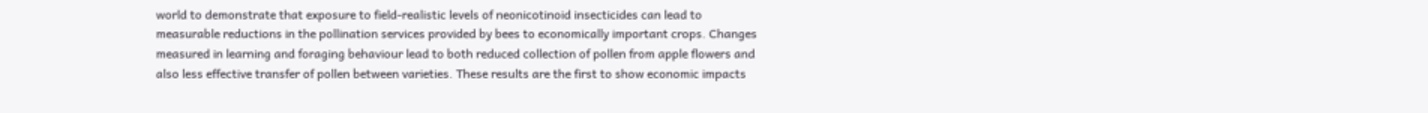world to demonstrate that exposure to field-realistic levels of neonicotinoid insecticides can lead to measurable reductions in the pollination services provided by bees to economically important crops. Changes measured in learning and foraging behaviour lead to both reduced collection of pollen from apple flowers and also less effective transfer of pollen between varieties. These results are the first to show economic impacts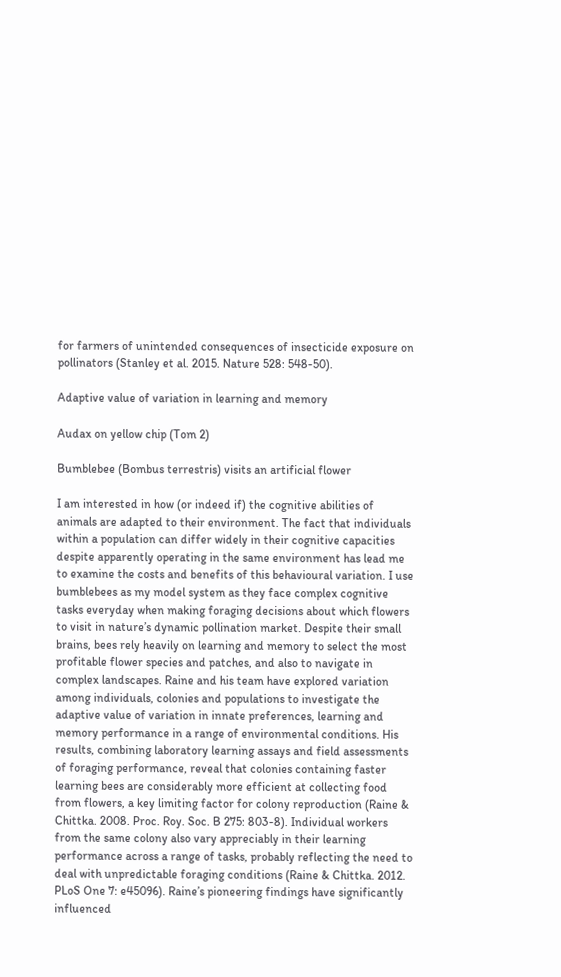for farmers of unintended consequences of insecticide exposure on pollinators (Stanley et al. 2015. Nature 528: 548-50).

Adaptive value of variation in learning and memory

Audax on yellow chip (Tom 2)

Bumblebee (Bombus terrestris) visits an artificial flower

I am interested in how (or indeed if) the cognitive abilities of animals are adapted to their environment. The fact that individuals within a population can differ widely in their cognitive capacities despite apparently operating in the same environment has lead me to examine the costs and benefits of this behavioural variation. I use bumblebees as my model system as they face complex cognitive tasks everyday when making foraging decisions about which flowers to visit in nature’s dynamic pollination market. Despite their small brains, bees rely heavily on learning and memory to select the most profitable flower species and patches, and also to navigate in complex landscapes. Raine and his team have explored variation among individuals, colonies and populations to investigate the adaptive value of variation in innate preferences, learning and memory performance in a range of environmental conditions. His results, combining laboratory learning assays and field assessments of foraging performance, reveal that colonies containing faster learning bees are considerably more efficient at collecting food from flowers, a key limiting factor for colony reproduction (Raine & Chittka. 2008. Proc. Roy. Soc. B 275: 803-8). Individual workers from the same colony also vary appreciably in their learning performance across a range of tasks, probably reflecting the need to deal with unpredictable foraging conditions (Raine & Chittka. 2012. PLoS One 7: e45096). Raine’s pioneering findings have significantly influenced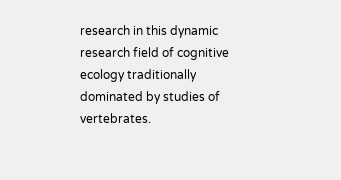research in this dynamic research field of cognitive ecology traditionally dominated by studies of vertebrates.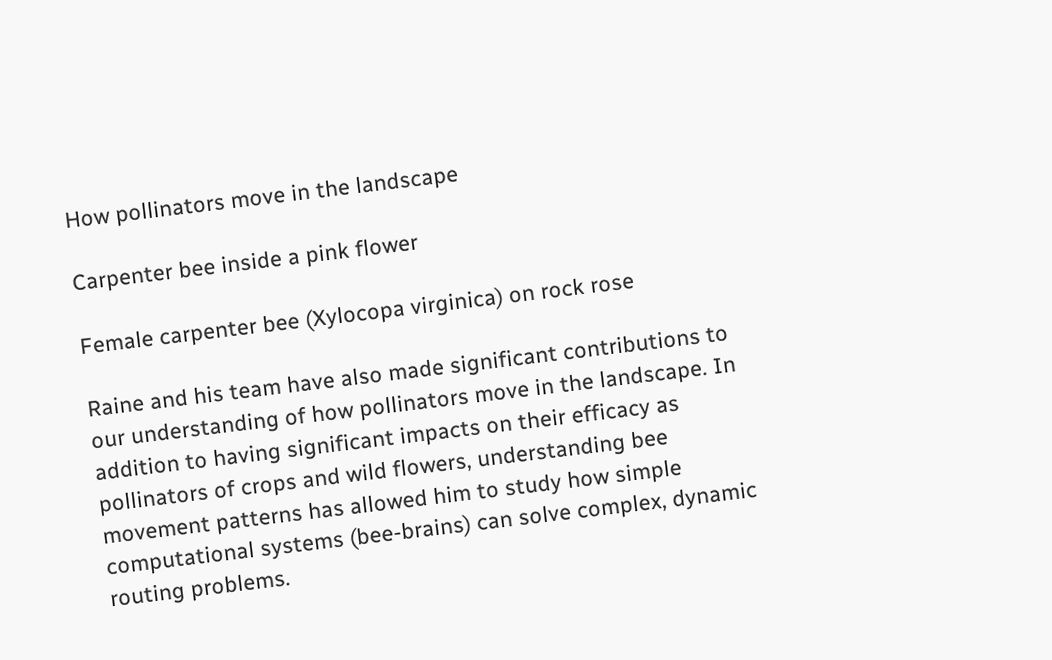How pollinators move in the landscape

Carpenter bee inside a pink flower

Female carpenter bee (Xylocopa virginica) on rock rose

Raine and his team have also made significant contributions to our understanding of how pollinators move in the landscape. In addition to having significant impacts on their efficacy as pollinators of crops and wild flowers, understanding bee movement patterns has allowed him to study how simple computational systems (bee-brains) can solve complex, dynamic routing problems.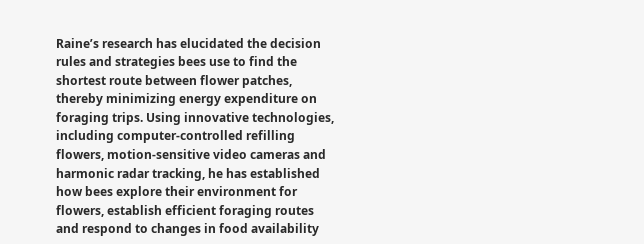Raine’s research has elucidated the decision rules and strategies bees use to find the shortest route between flower patches, thereby minimizing energy expenditure on foraging trips. Using innovative technologies, including computer-controlled refilling flowers, motion-sensitive video cameras and harmonic radar tracking, he has established how bees explore their environment for flowers, establish efficient foraging routes and respond to changes in food availability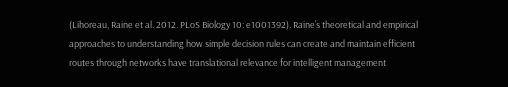(Lihoreau, Raine et al. 2012. PLoS Biology 10: e1001392). Raine’s theoretical and empirical approaches to understanding how simple decision rules can create and maintain efficient routes through networks have translational relevance for intelligent management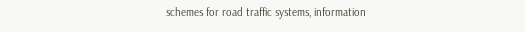schemes for road traffic systems, information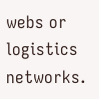webs or logistics networks.